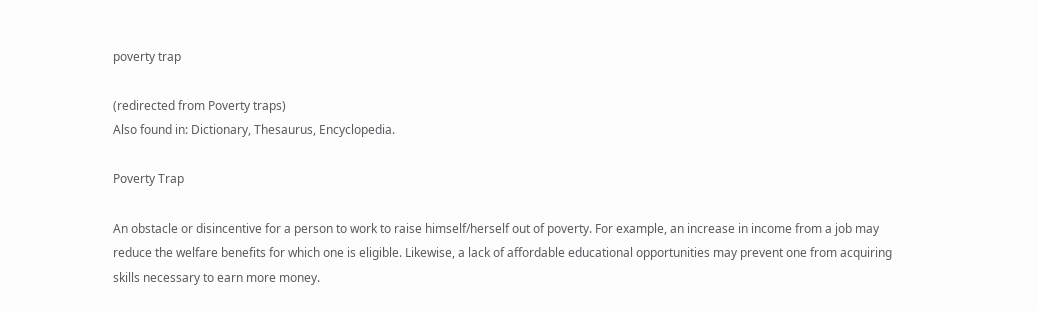poverty trap

(redirected from Poverty traps)
Also found in: Dictionary, Thesaurus, Encyclopedia.

Poverty Trap

An obstacle or disincentive for a person to work to raise himself/herself out of poverty. For example, an increase in income from a job may reduce the welfare benefits for which one is eligible. Likewise, a lack of affordable educational opportunities may prevent one from acquiring skills necessary to earn more money.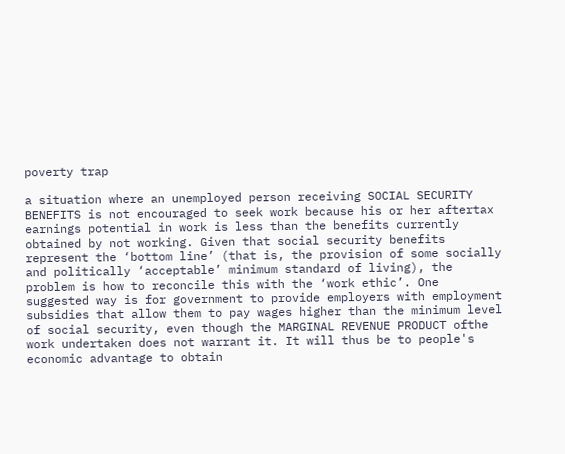poverty trap

a situation where an unemployed person receiving SOCIAL SECURITY BENEFITS is not encouraged to seek work because his or her aftertax earnings potential in work is less than the benefits currently obtained by not working. Given that social security benefits represent the ‘bottom line’ (that is, the provision of some socially and politically ‘acceptable’ minimum standard of living), the problem is how to reconcile this with the ‘work ethic’. One suggested way is for government to provide employers with employment subsidies that allow them to pay wages higher than the minimum level of social security, even though the MARGINAL REVENUE PRODUCT ofthe work undertaken does not warrant it. It will thus be to people's economic advantage to obtain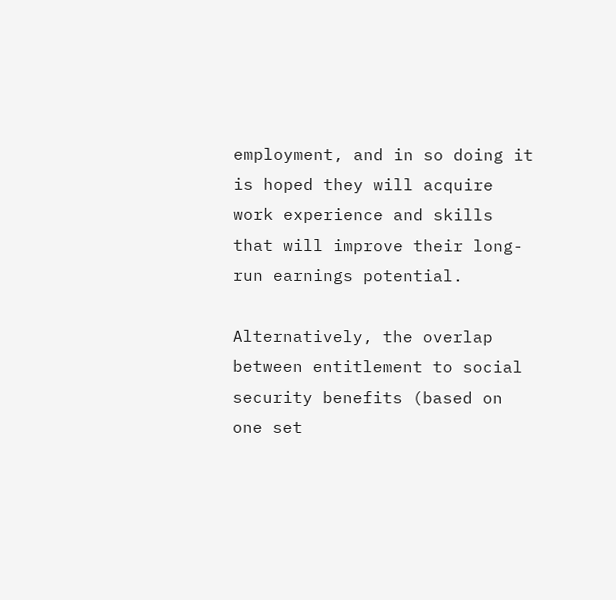employment, and in so doing it is hoped they will acquire work experience and skills that will improve their long-run earnings potential.

Alternatively, the overlap between entitlement to social security benefits (based on one set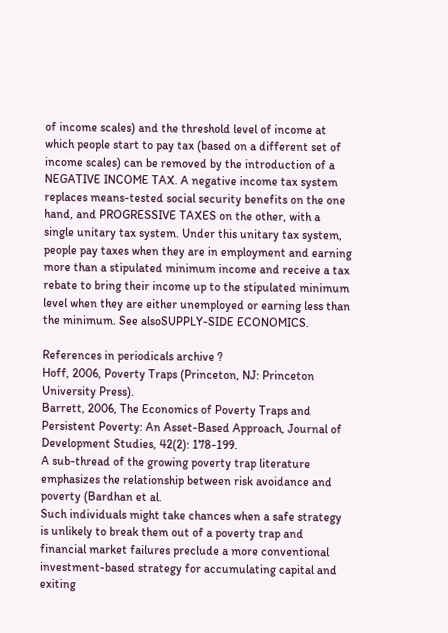of income scales) and the threshold level of income at which people start to pay tax (based on a different set of income scales) can be removed by the introduction of a NEGATIVE INCOME TAX. A negative income tax system replaces means-tested social security benefits on the one hand, and PROGRESSIVE TAXES on the other, with a single unitary tax system. Under this unitary tax system, people pay taxes when they are in employment and earning more than a stipulated minimum income and receive a tax rebate to bring their income up to the stipulated minimum level when they are either unemployed or earning less than the minimum. See alsoSUPPLY-SIDE ECONOMICS.

References in periodicals archive ?
Hoff, 2006, Poverty Traps (Princeton, NJ: Princeton University Press).
Barrett, 2006, The Economics of Poverty Traps and Persistent Poverty: An Asset-Based Approach, Journal of Development Studies, 42(2): 178-199.
A sub-thread of the growing poverty trap literature emphasizes the relationship between risk avoidance and poverty (Bardhan et al.
Such individuals might take chances when a safe strategy is unlikely to break them out of a poverty trap and financial market failures preclude a more conventional investment-based strategy for accumulating capital and exiting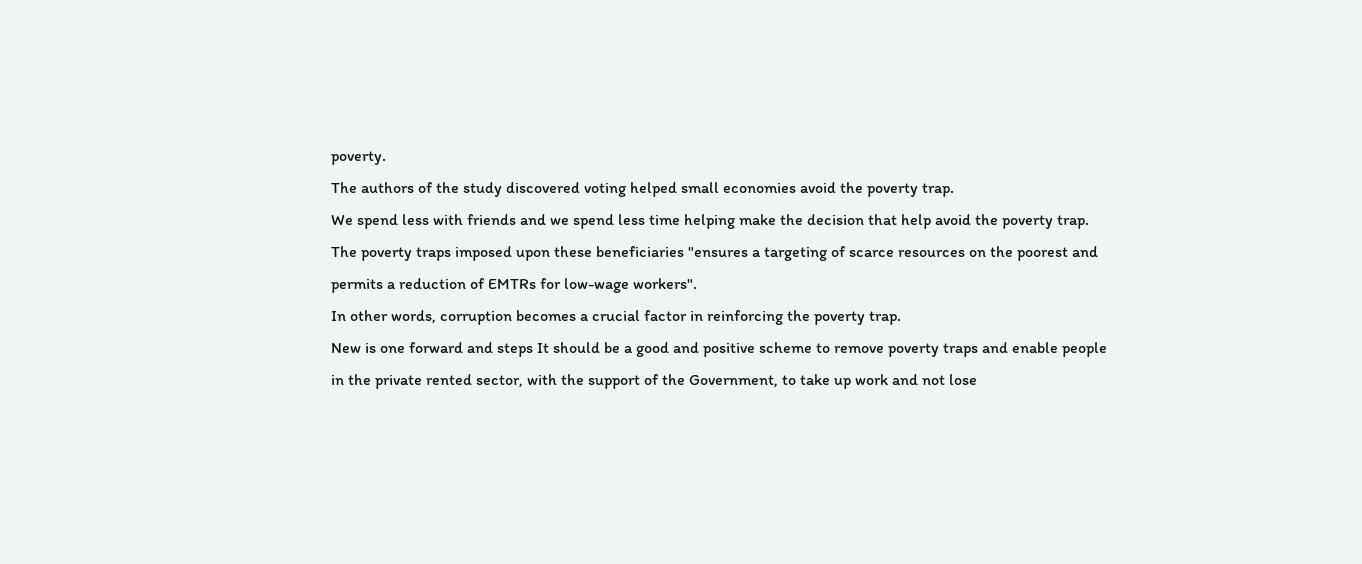poverty.
The authors of the study discovered voting helped small economies avoid the poverty trap.
We spend less with friends and we spend less time helping make the decision that help avoid the poverty trap.
The poverty traps imposed upon these beneficiaries "ensures a targeting of scarce resources on the poorest and permits a reduction of EMTRs for low-wage workers".
In other words, corruption becomes a crucial factor in reinforcing the poverty trap.
New is one forward and steps It should be a good and positive scheme to remove poverty traps and enable people in the private rented sector, with the support of the Government, to take up work and not lose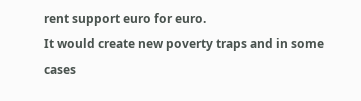rent support euro for euro.
It would create new poverty traps and in some cases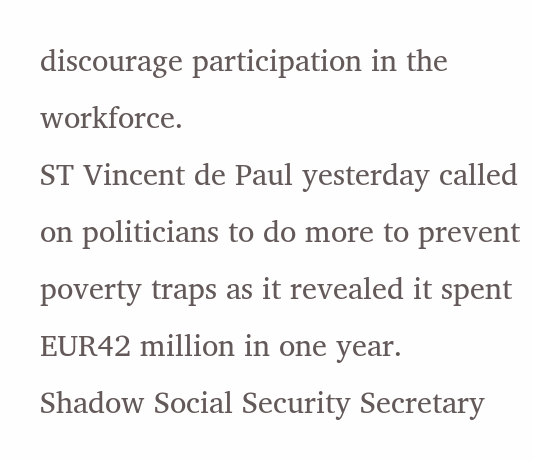discourage participation in the workforce.
ST Vincent de Paul yesterday called on politicians to do more to prevent poverty traps as it revealed it spent EUR42 million in one year.
Shadow Social Security Secretary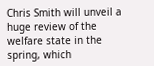Chris Smith will unveil a huge review of the welfare state in the spring, which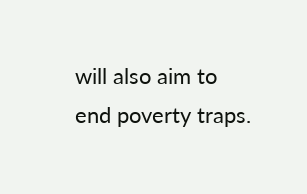will also aim to end poverty traps.